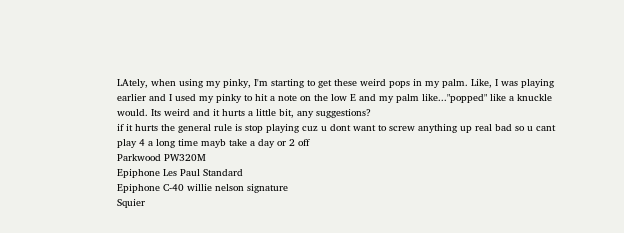LAtely, when using my pinky, I'm starting to get these weird pops in my palm. Like, I was playing earlier and I used my pinky to hit a note on the low E and my palm like..."popped" like a knuckle would. Its weird and it hurts a little bit, any suggestions?
if it hurts the general rule is stop playing cuz u dont want to screw anything up real bad so u cant play 4 a long time mayb take a day or 2 off
Parkwood PW320M
Epiphone Les Paul Standard
Epiphone C-40 willie nelson signature
Squier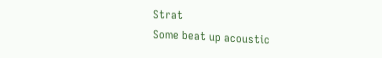Strat
Some beat up acoustic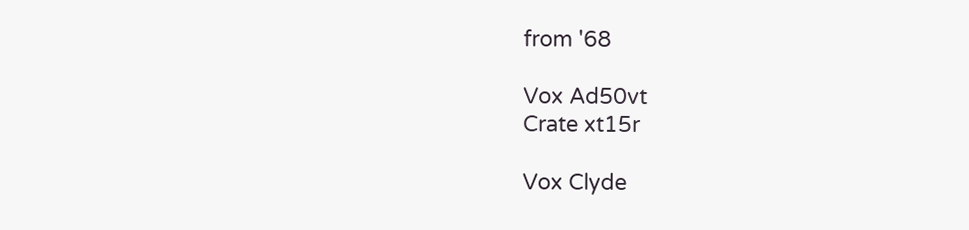from '68

Vox Ad50vt
Crate xt15r

Vox Clyde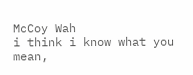McCoy Wah
i think i know what you mean,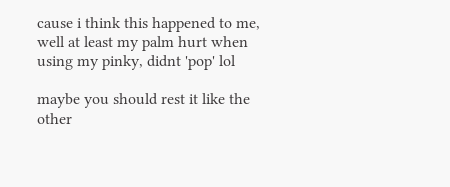cause i think this happened to me, well at least my palm hurt when using my pinky, didnt 'pop' lol

maybe you should rest it like the other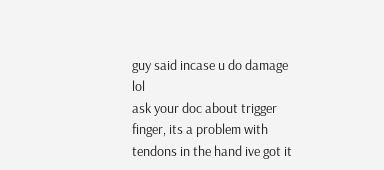guy said incase u do damage lol
ask your doc about trigger finger, its a problem with tendons in the hand ive got it